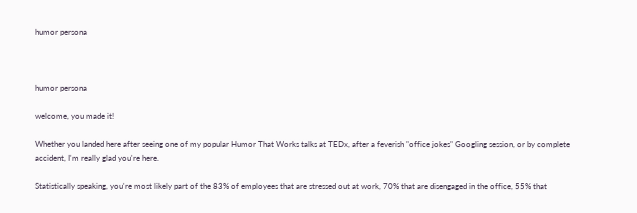humor persona



humor persona

welcome, you made it!

Whether you landed here after seeing one of my popular Humor That Works talks at TEDx, after a feverish "office jokes" Googling session, or by complete accident, I'm really glad you're here.

Statistically speaking, you're most likely part of the 83% of employees that are stressed out at work, 70% that are disengaged in the office, 55% that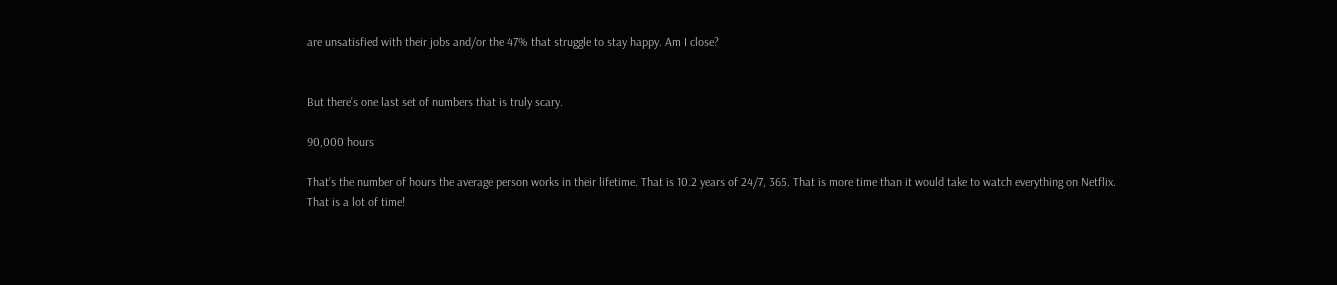are unsatisfied with their jobs and/or the 47% that struggle to stay happy. Am I close?


But there’s one last set of numbers that is truly scary.

90,000 hours

That’s the number of hours the average person works in their lifetime. That is 10.2 years of 24/7, 365. That is more time than it would take to watch everything on Netflix.
That is a lot of time!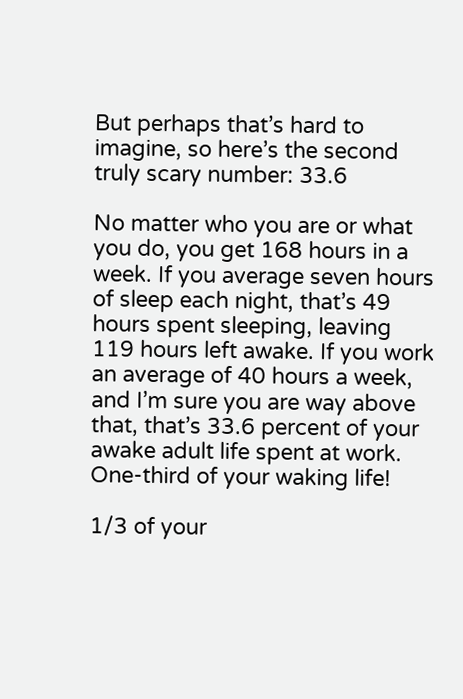But perhaps that’s hard to imagine, so here’s the second truly scary number: 33.6

No matter who you are or what you do, you get 168 hours in a week. If you average seven hours of sleep each night, that’s 49 hours spent sleeping, leaving 119 hours left awake. If you work an average of 40 hours a week, and I’m sure you are way above that, that’s 33.6 percent of your awake adult life spent at work. One-third of your waking life!

1/3 of your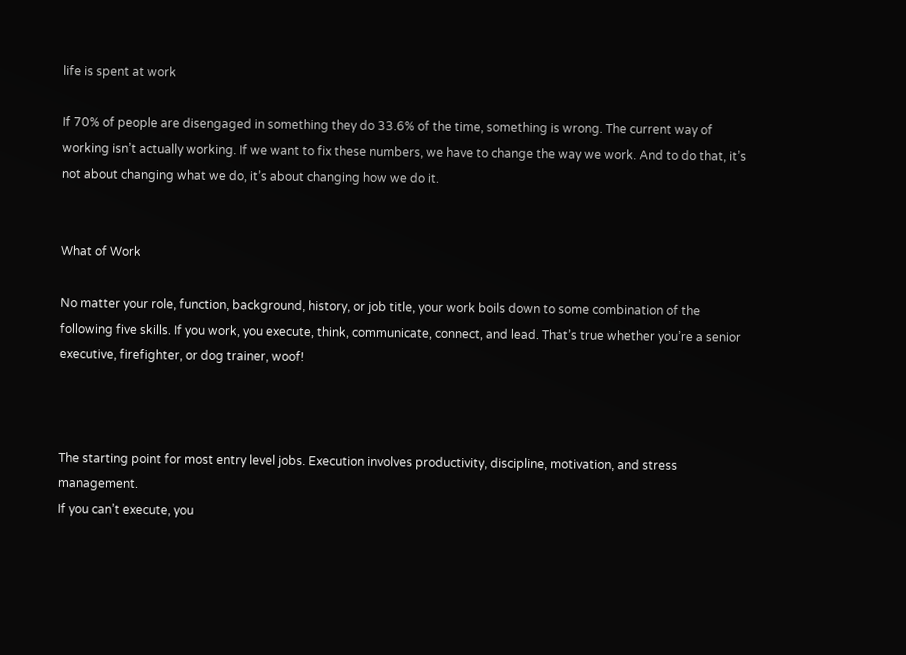life is spent at work

If 70% of people are disengaged in something they do 33.6% of the time, something is wrong. The current way of working isn’t actually working. If we want to fix these numbers, we have to change the way we work. And to do that, it’s not about changing what we do, it’s about changing how we do it.


What of Work

No matter your role, function, background, history, or job title, your work boils down to some combination of the following five skills. If you work, you execute, think, communicate, connect, and lead. That’s true whether you’re a senior executive, firefighter, or dog trainer, woof!



The starting point for most entry level jobs. Execution involves productivity, discipline, motivation, and stress management.
If you can’t execute, you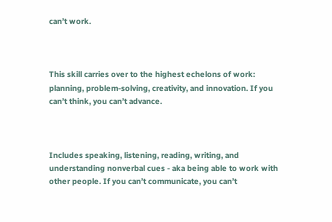can’t work.



This skill carries over to the highest echelons of work: planning, problem-solving, creativity, and innovation. If you can’t think, you can’t advance.



Includes speaking, listening, reading, writing, and understanding nonverbal cues - aka being able to work with other people. If you can’t communicate, you can’t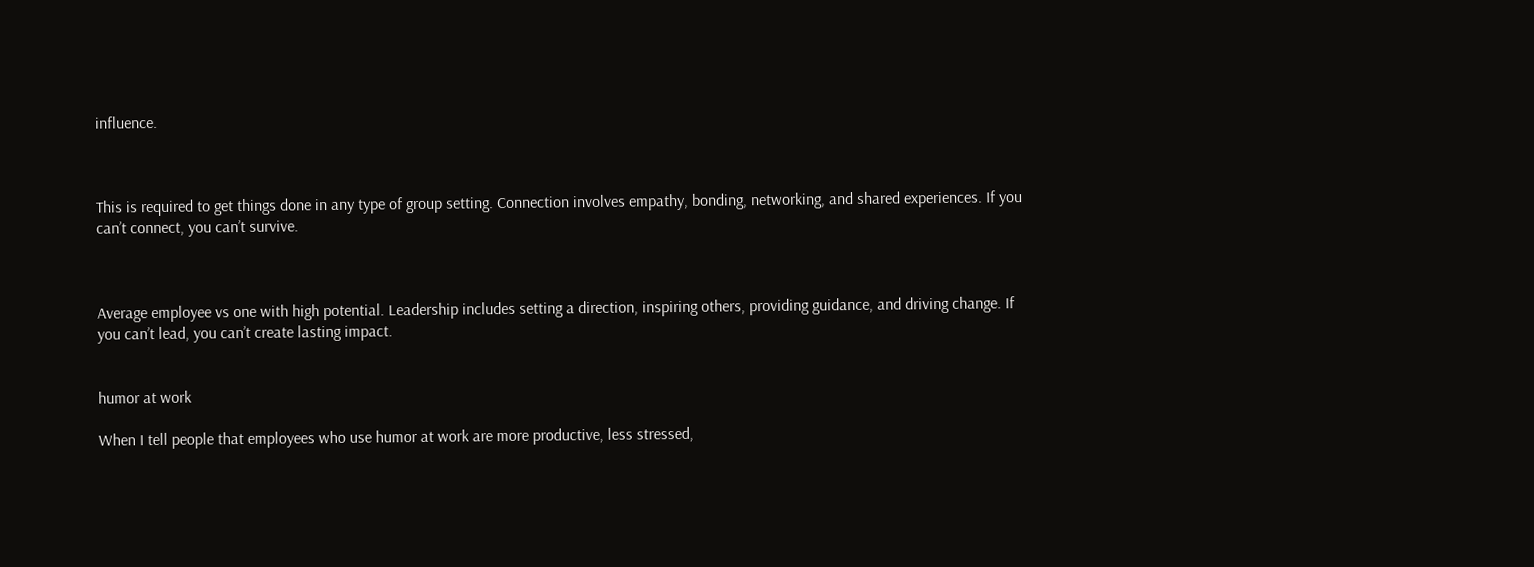influence.



This is required to get things done in any type of group setting. Connection involves empathy, bonding, networking, and shared experiences. If you can’t connect, you can’t survive.



Average employee vs one with high potential. Leadership includes setting a direction, inspiring others, providing guidance, and driving change. If you can’t lead, you can’t create lasting impact.


humor at work

When I tell people that employees who use humor at work are more productive, less stressed,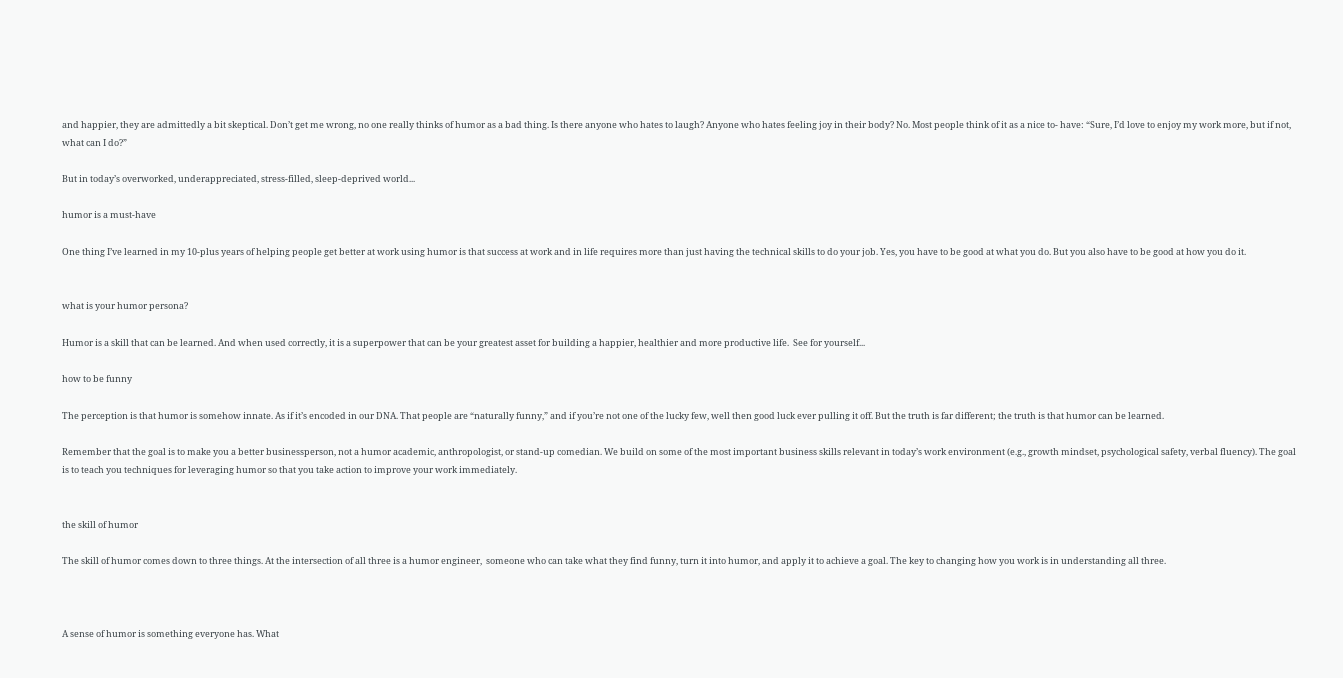and happier, they are admittedly a bit skeptical. Don’t get me wrong, no one really thinks of humor as a bad thing. Is there anyone who hates to laugh? Anyone who hates feeling joy in their body? No. Most people think of it as a nice to- have: “Sure, I’d love to enjoy my work more, but if not, what can I do?”

But in today’s overworked, underappreciated, stress-filled, sleep-deprived world...

humor is a must-have

One thing I’ve learned in my 10-plus years of helping people get better at work using humor is that success at work and in life requires more than just having the technical skills to do your job. Yes, you have to be good at what you do. But you also have to be good at how you do it.


what is your humor persona?

Humor is a skill that can be learned. And when used correctly, it is a superpower that can be your greatest asset for building a happier, healthier and more productive life.  See for yourself...

how to be funny

The perception is that humor is somehow innate. As if it’s encoded in our DNA. That people are “naturally funny,” and if you’re not one of the lucky few, well then good luck ever pulling it off. But the truth is far different; the truth is that humor can be learned.

Remember that the goal is to make you a better businessperson, not a humor academic, anthropologist, or stand-up comedian. We build on some of the most important business skills relevant in today’s work environment (e.g., growth mindset, psychological safety, verbal fluency). The goal is to teach you techniques for leveraging humor so that you take action to improve your work immediately.


the skill of humor

The skill of humor comes down to three things. At the intersection of all three is a humor engineer,  someone who can take what they find funny, turn it into humor, and apply it to achieve a goal. The key to changing how you work is in understanding all three.



A sense of humor is something everyone has. What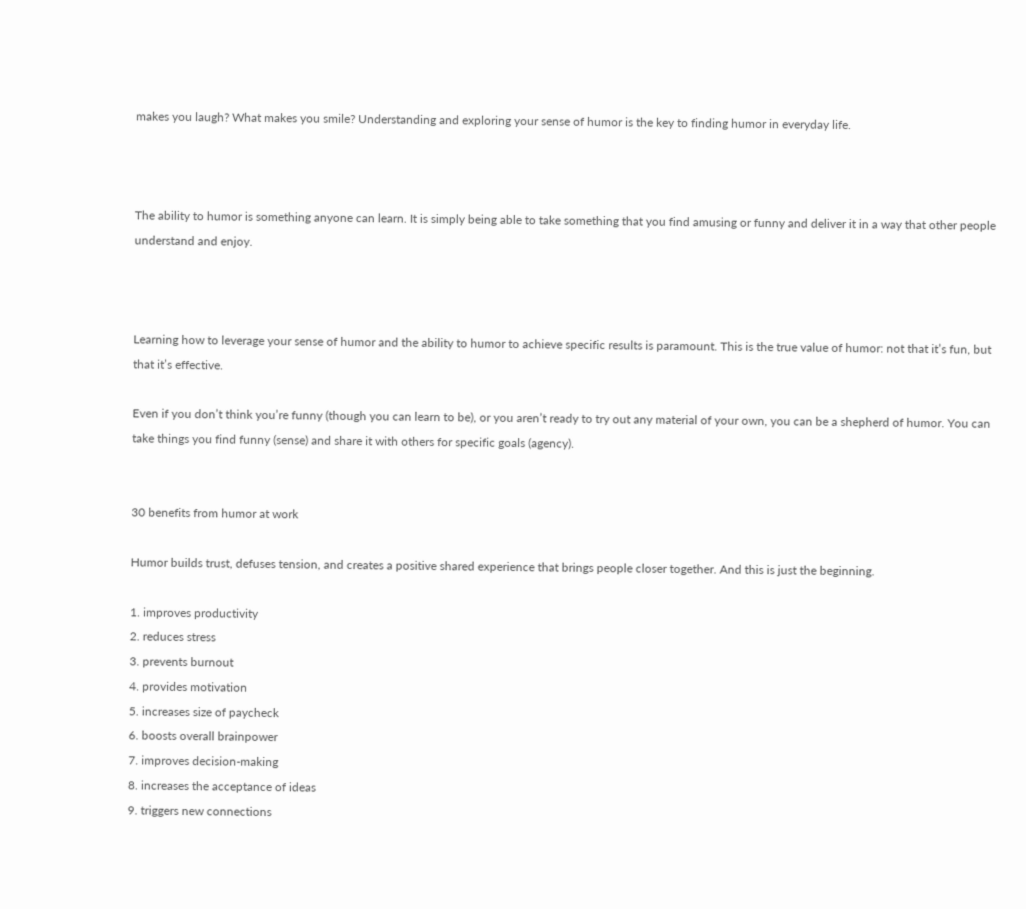makes you laugh? What makes you smile? Understanding and exploring your sense of humor is the key to finding humor in everyday life.



The ability to humor is something anyone can learn. It is simply being able to take something that you find amusing or funny and deliver it in a way that other people understand and enjoy.



Learning how to leverage your sense of humor and the ability to humor to achieve specific results is paramount. This is the true value of humor: not that it’s fun, but that it’s effective.

Even if you don’t think you’re funny (though you can learn to be), or you aren’t ready to try out any material of your own, you can be a shepherd of humor. You can take things you find funny (sense) and share it with others for specific goals (agency).


30 benefits from humor at work

Humor builds trust, defuses tension, and creates a positive shared experience that brings people closer together. And this is just the beginning.

1. improves productivity
2. reduces stress
3. prevents burnout
4. provides motivation
5. increases size of paycheck
6. boosts overall brainpower
7. improves decision-making
8. increases the acceptance of ideas
9. triggers new connections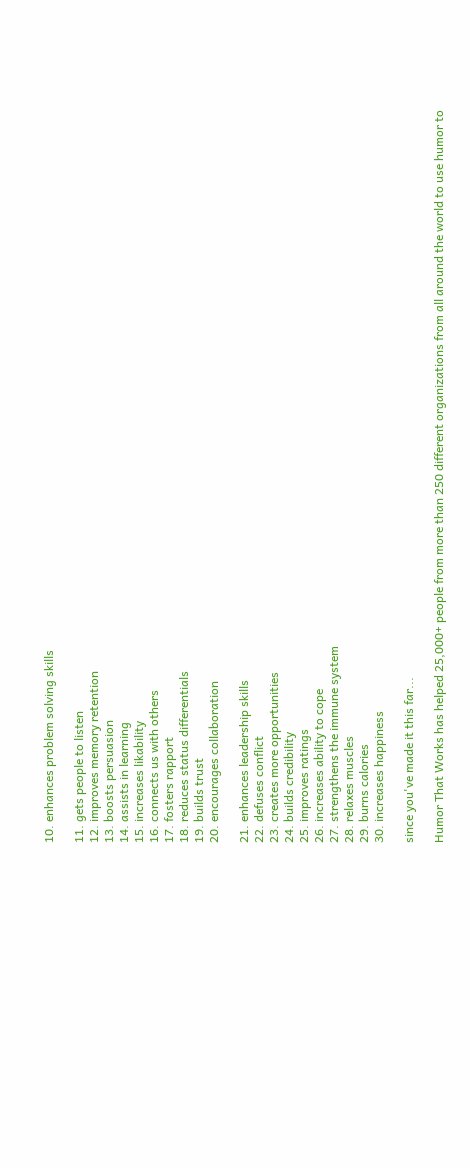10. enhances problem solving skills

11. gets people to listen
12. improves memory retention
13. boosts persuasion
14. assists in learning
15. increases likability
16. connects us with others
17. fosters rapport
18. reduces status differentials
19. builds trust
20. encourages collaboration

21. enhances leadership skills
22. defuses conflict
23. creates more opportunities
24. builds credibility
25. improves ratings
26. increases ability to cope
27. strengthens the immune system
28. relaxes muscles
29. burns calories
30. increases happiness

since you've made it this far...

Humor That Works has helped 25,000+ people from more than 250 different organizations from all around the world to use humor to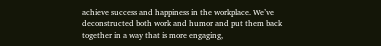achieve success and happiness in the workplace. We’ve deconstructed both work and humor and put them back together in a way that is more engaging,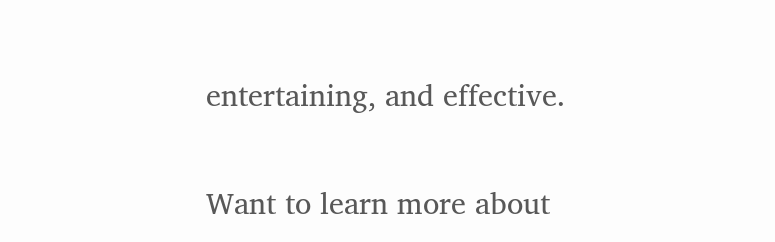entertaining, and effective.

Want to learn more about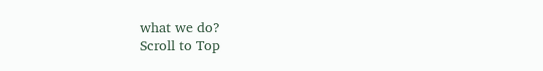what we do?
Scroll to Top